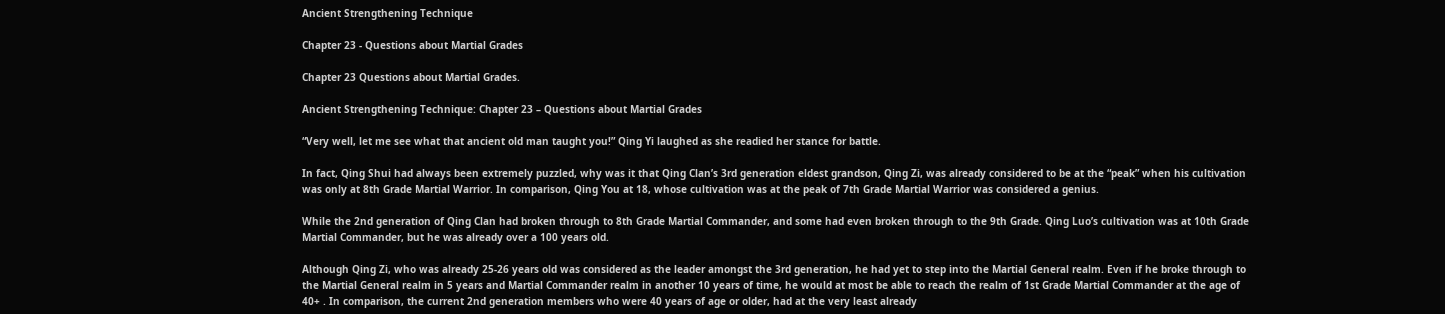Ancient Strengthening Technique

Chapter 23 - Questions about Martial Grades

Chapter 23 Questions about Martial Grades.

Ancient Strengthening Technique: Chapter 23 – Questions about Martial Grades

“Very well, let me see what that ancient old man taught you!” Qing Yi laughed as she readied her stance for battle.

In fact, Qing Shui had always been extremely puzzled, why was it that Qing Clan’s 3rd generation eldest grandson, Qing Zi, was already considered to be at the “peak” when his cultivation was only at 8th Grade Martial Warrior. In comparison, Qing You at 18, whose cultivation was at the peak of 7th Grade Martial Warrior was considered a genius.

While the 2nd generation of Qing Clan had broken through to 8th Grade Martial Commander, and some had even broken through to the 9th Grade. Qing Luo’s cultivation was at 10th Grade Martial Commander, but he was already over a 100 years old.

Although Qing Zi, who was already 25-26 years old was considered as the leader amongst the 3rd generation, he had yet to step into the Martial General realm. Even if he broke through to the Martial General realm in 5 years and Martial Commander realm in another 10 years of time, he would at most be able to reach the realm of 1st Grade Martial Commander at the age of 40+ . In comparison, the current 2nd generation members who were 40 years of age or older, had at the very least already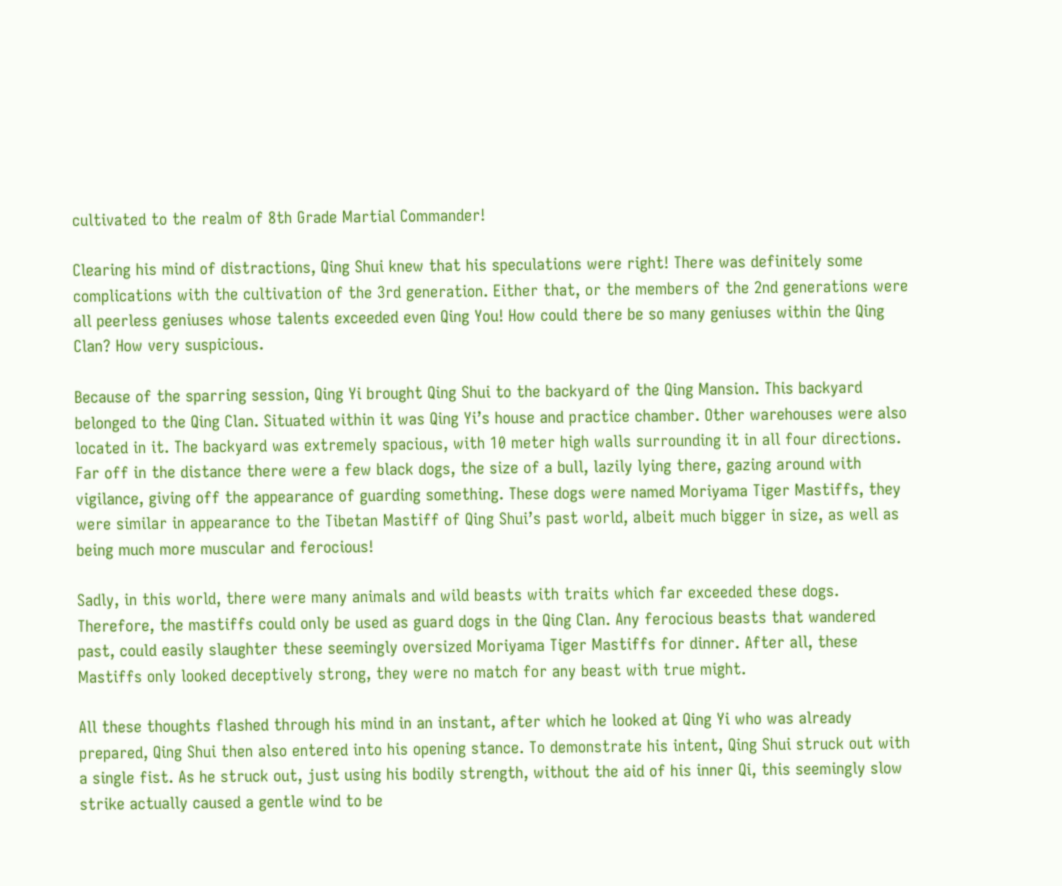cultivated to the realm of 8th Grade Martial Commander!

Clearing his mind of distractions, Qing Shui knew that his speculations were right! There was definitely some complications with the cultivation of the 3rd generation. Either that, or the members of the 2nd generations were all peerless geniuses whose talents exceeded even Qing You! How could there be so many geniuses within the Qing Clan? How very suspicious.

Because of the sparring session, Qing Yi brought Qing Shui to the backyard of the Qing Mansion. This backyard belonged to the Qing Clan. Situated within it was Qing Yi’s house and practice chamber. Other warehouses were also located in it. The backyard was extremely spacious, with 10 meter high walls surrounding it in all four directions. Far off in the distance there were a few black dogs, the size of a bull, lazily lying there, gazing around with vigilance, giving off the appearance of guarding something. These dogs were named Moriyama Tiger Mastiffs, they were similar in appearance to the Tibetan Mastiff of Qing Shui’s past world, albeit much bigger in size, as well as being much more muscular and ferocious!

Sadly, in this world, there were many animals and wild beasts with traits which far exceeded these dogs. Therefore, the mastiffs could only be used as guard dogs in the Qing Clan. Any ferocious beasts that wandered past, could easily slaughter these seemingly oversized Moriyama Tiger Mastiffs for dinner. After all, these Mastiffs only looked deceptively strong, they were no match for any beast with true might.

All these thoughts flashed through his mind in an instant, after which he looked at Qing Yi who was already prepared, Qing Shui then also entered into his opening stance. To demonstrate his intent, Qing Shui struck out with a single fist. As he struck out, just using his bodily strength, without the aid of his inner Qi, this seemingly slow strike actually caused a gentle wind to be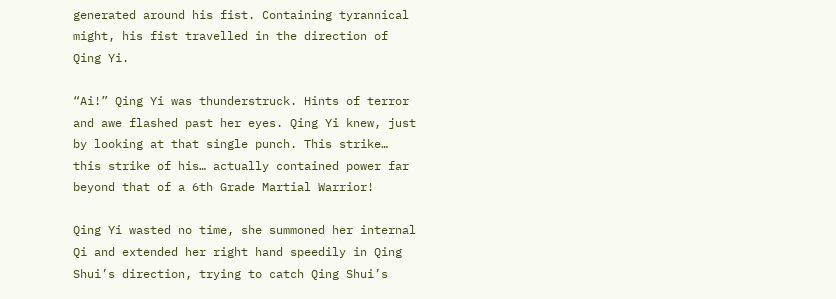generated around his fist. Containing tyrannical might, his fist travelled in the direction of Qing Yi.

“Ai!” Qing Yi was thunderstruck. Hints of terror and awe flashed past her eyes. Qing Yi knew, just by looking at that single punch. This strike… this strike of his… actually contained power far beyond that of a 6th Grade Martial Warrior!

Qing Yi wasted no time, she summoned her internal Qi and extended her right hand speedily in Qing Shui’s direction, trying to catch Qing Shui’s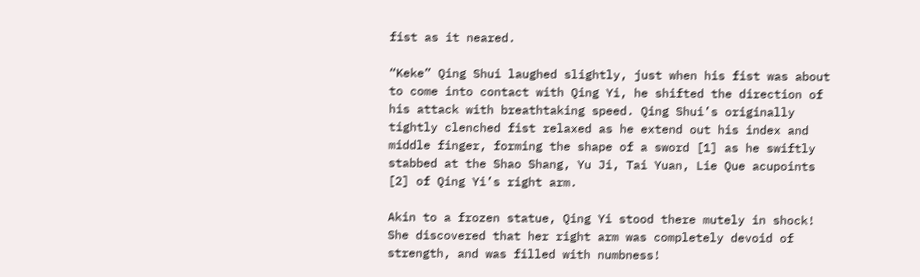fist as it neared.

“Keke” Qing Shui laughed slightly, just when his fist was about to come into contact with Qing Yi, he shifted the direction of his attack with breathtaking speed. Qing Shui’s originally tightly clenched fist relaxed as he extend out his index and middle finger, forming the shape of a sword [1] as he swiftly stabbed at the Shao Shang, Yu Ji, Tai Yuan, Lie Que acupoints [2] of Qing Yi’s right arm.

Akin to a frozen statue, Qing Yi stood there mutely in shock! She discovered that her right arm was completely devoid of strength, and was filled with numbness!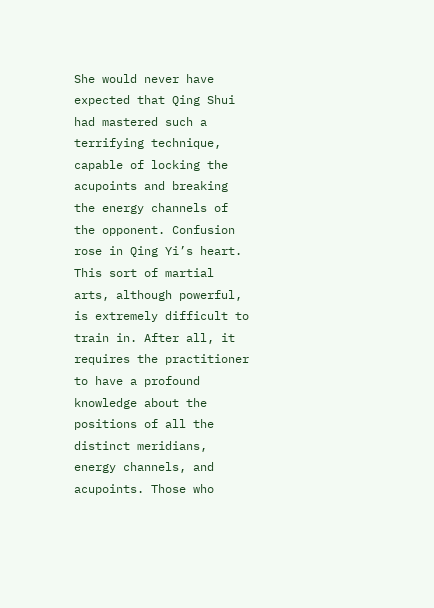She would never have expected that Qing Shui had mastered such a terrifying technique, capable of locking the acupoints and breaking the energy channels of the opponent. Confusion rose in Qing Yi’s heart. This sort of martial arts, although powerful, is extremely difficult to train in. After all, it requires the practitioner to have a profound knowledge about the positions of all the distinct meridians, energy channels, and acupoints. Those who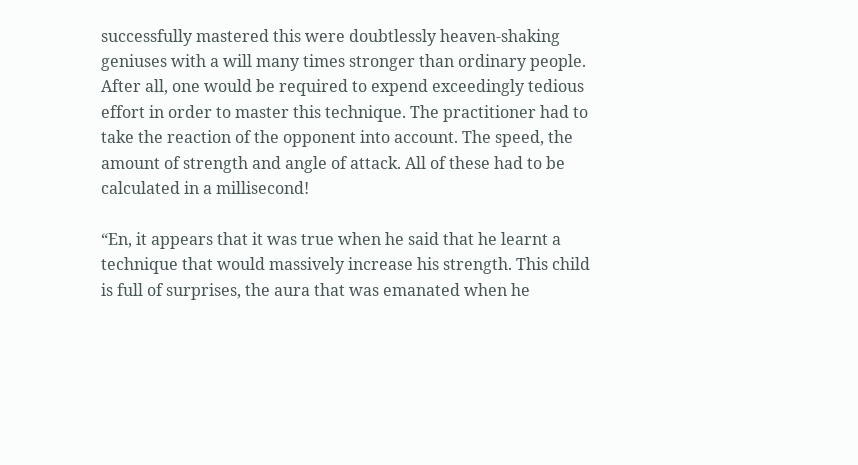successfully mastered this were doubtlessly heaven-shaking geniuses with a will many times stronger than ordinary people. After all, one would be required to expend exceedingly tedious effort in order to master this technique. The practitioner had to take the reaction of the opponent into account. The speed, the amount of strength and angle of attack. All of these had to be calculated in a millisecond!

“En, it appears that it was true when he said that he learnt a technique that would massively increase his strength. This child is full of surprises, the aura that was emanated when he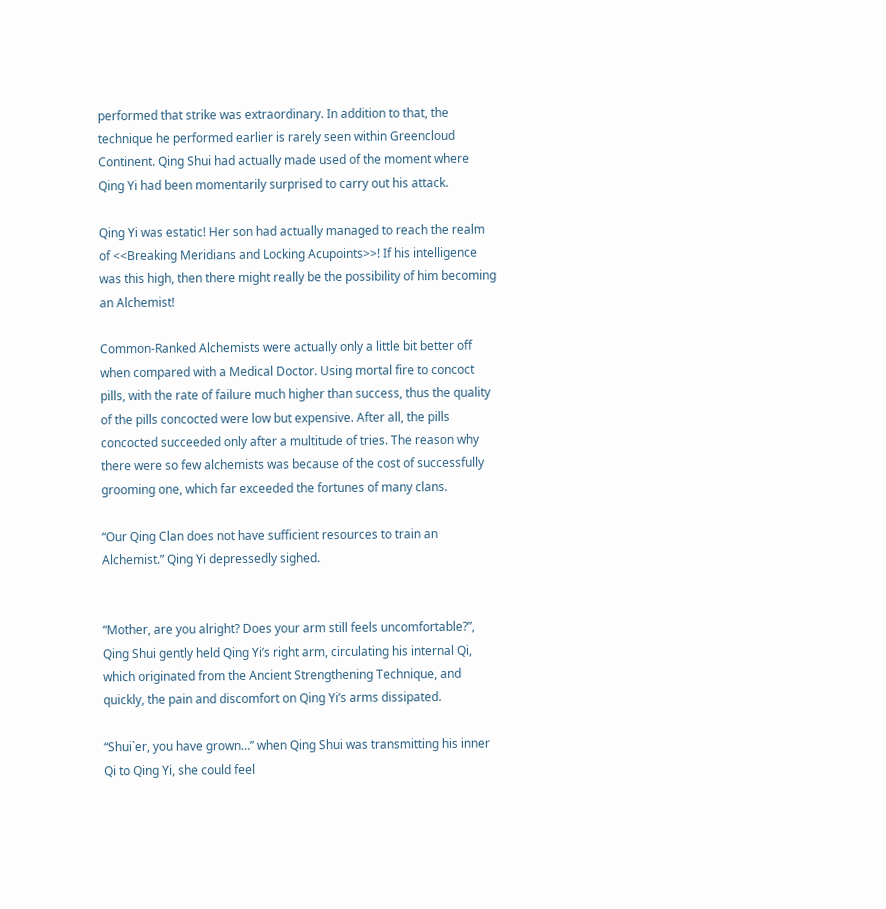performed that strike was extraordinary. In addition to that, the technique he performed earlier is rarely seen within Greencloud Continent. Qing Shui had actually made used of the moment where Qing Yi had been momentarily surprised to carry out his attack.

Qing Yi was estatic! Her son had actually managed to reach the realm of <<Breaking Meridians and Locking Acupoints>>! If his intelligence was this high, then there might really be the possibility of him becoming an Alchemist!

Common-Ranked Alchemists were actually only a little bit better off when compared with a Medical Doctor. Using mortal fire to concoct pills, with the rate of failure much higher than success, thus the quality of the pills concocted were low but expensive. After all, the pills concocted succeeded only after a multitude of tries. The reason why there were so few alchemists was because of the cost of successfully grooming one, which far exceeded the fortunes of many clans.

“Our Qing Clan does not have sufficient resources to train an Alchemist.” Qing Yi depressedly sighed.


“Mother, are you alright? Does your arm still feels uncomfortable?”, Qing Shui gently held Qing Yi’s right arm, circulating his internal Qi, which originated from the Ancient Strengthening Technique, and quickly, the pain and discomfort on Qing Yi’s arms dissipated.

“Shui`er, you have grown…” when Qing Shui was transmitting his inner Qi to Qing Yi, she could feel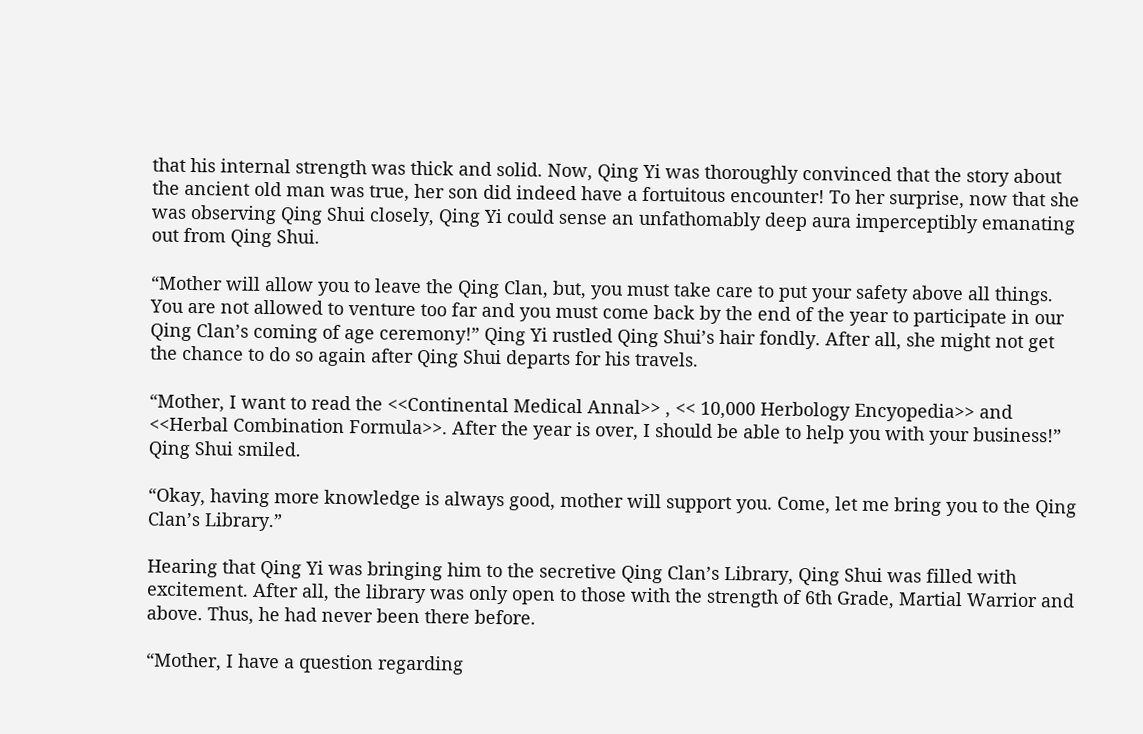that his internal strength was thick and solid. Now, Qing Yi was thoroughly convinced that the story about the ancient old man was true, her son did indeed have a fortuitous encounter! To her surprise, now that she was observing Qing Shui closely, Qing Yi could sense an unfathomably deep aura imperceptibly emanating out from Qing Shui.

“Mother will allow you to leave the Qing Clan, but, you must take care to put your safety above all things. You are not allowed to venture too far and you must come back by the end of the year to participate in our Qing Clan’s coming of age ceremony!” Qing Yi rustled Qing Shui’s hair fondly. After all, she might not get the chance to do so again after Qing Shui departs for his travels.

“Mother, I want to read the <<Continental Medical Annal>> , << 10,000 Herbology Encyopedia>> and <<Herbal Combination Formula>>. After the year is over, I should be able to help you with your business!” Qing Shui smiled.

“Okay, having more knowledge is always good, mother will support you. Come, let me bring you to the Qing Clan’s Library.”

Hearing that Qing Yi was bringing him to the secretive Qing Clan’s Library, Qing Shui was filled with excitement. After all, the library was only open to those with the strength of 6th Grade, Martial Warrior and above. Thus, he had never been there before.

“Mother, I have a question regarding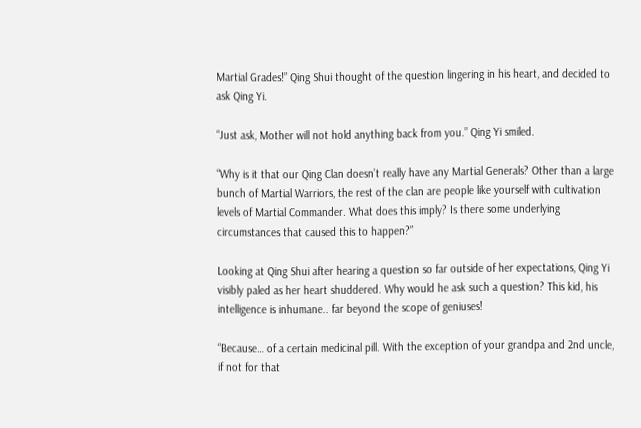Martial Grades!” Qing Shui thought of the question lingering in his heart, and decided to ask Qing Yi.

“Just ask, Mother will not hold anything back from you.” Qing Yi smiled.

“Why is it that our Qing Clan doesn’t really have any Martial Generals? Other than a large bunch of Martial Warriors, the rest of the clan are people like yourself with cultivation levels of Martial Commander. What does this imply? Is there some underlying circumstances that caused this to happen?”

Looking at Qing Shui after hearing a question so far outside of her expectations, Qing Yi visibly paled as her heart shuddered. Why would he ask such a question? This kid, his intelligence is inhumane.. far beyond the scope of geniuses!

“Because… of a certain medicinal pill. With the exception of your grandpa and 2nd uncle, if not for that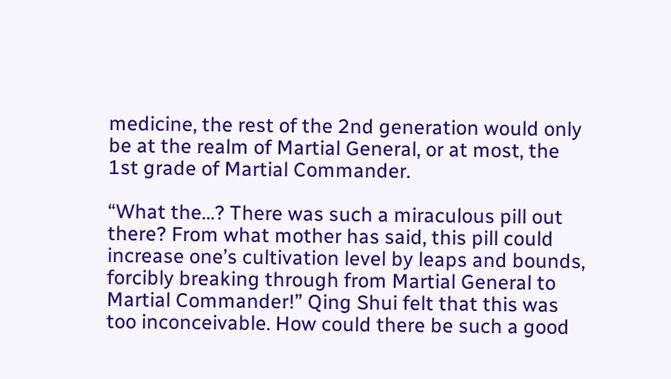medicine, the rest of the 2nd generation would only be at the realm of Martial General, or at most, the 1st grade of Martial Commander.

“What the…? There was such a miraculous pill out there? From what mother has said, this pill could increase one’s cultivation level by leaps and bounds, forcibly breaking through from Martial General to Martial Commander!” Qing Shui felt that this was too inconceivable. How could there be such a good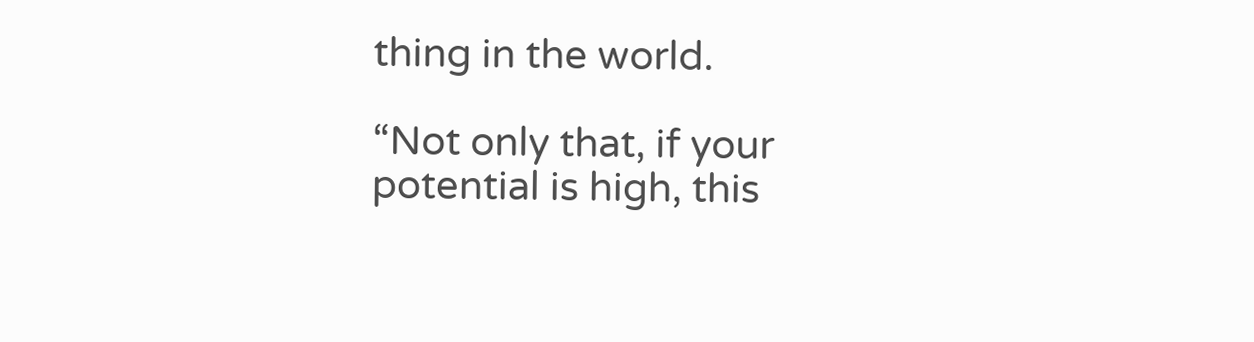thing in the world.

“Not only that, if your potential is high, this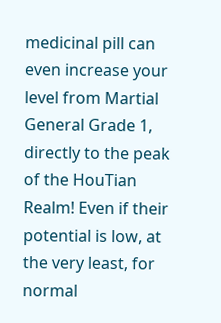medicinal pill can even increase your level from Martial General Grade 1, directly to the peak of the HouTian Realm! Even if their potential is low, at the very least, for normal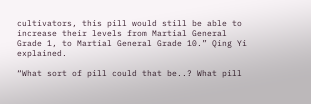cultivators, this pill would still be able to increase their levels from Martial General Grade 1, to Martial General Grade 10.” Qing Yi explained.

“What sort of pill could that be..? What pill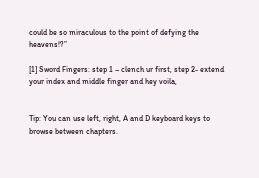could be so miraculous to the point of defying the heavens!?”

[1] Sword Fingers: step 1 – clench ur first, step 2- extend your index and middle finger and hey voila,


Tip: You can use left, right, A and D keyboard keys to browse between chapters.